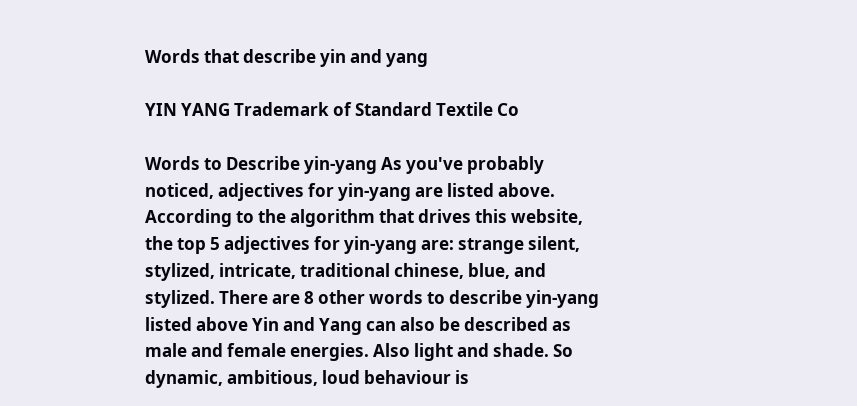Words that describe yin and yang

YIN YANG Trademark of Standard Textile Co

Words to Describe yin-yang As you've probably noticed, adjectives for yin-yang are listed above. According to the algorithm that drives this website, the top 5 adjectives for yin-yang are: strange silent, stylized, intricate, traditional chinese, blue, and stylized. There are 8 other words to describe yin-yang listed above Yin and Yang can also be described as male and female energies. Also light and shade. So dynamic, ambitious, loud behaviour is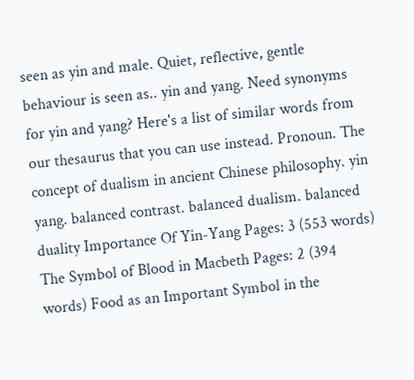seen as yin and male. Quiet, reflective, gentle behaviour is seen as.. yin and yang. Need synonyms for yin and yang? Here's a list of similar words from our thesaurus that you can use instead. Pronoun. The concept of dualism in ancient Chinese philosophy. yin yang. balanced contrast. balanced dualism. balanced duality Importance Of Yin-Yang Pages: 3 (553 words) The Symbol of Blood in Macbeth Pages: 2 (394 words) Food as an Important Symbol in the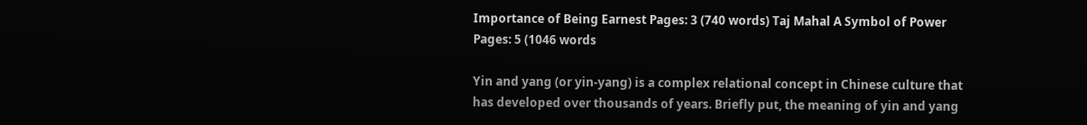Importance of Being Earnest Pages: 3 (740 words) Taj Mahal A Symbol of Power Pages: 5 (1046 words

Yin and yang (or yin-yang) is a complex relational concept in Chinese culture that has developed over thousands of years. Briefly put, the meaning of yin and yang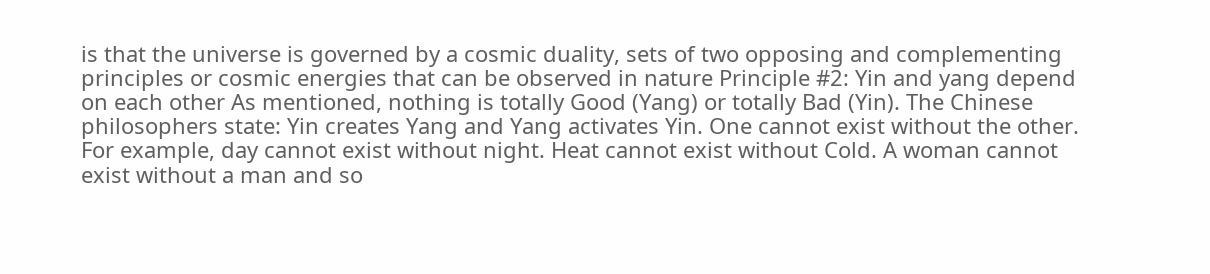is that the universe is governed by a cosmic duality, sets of two opposing and complementing principles or cosmic energies that can be observed in nature Principle #2: Yin and yang depend on each other As mentioned, nothing is totally Good (Yang) or totally Bad (Yin). The Chinese philosophers state: Yin creates Yang and Yang activates Yin. One cannot exist without the other. For example, day cannot exist without night. Heat cannot exist without Cold. A woman cannot exist without a man and so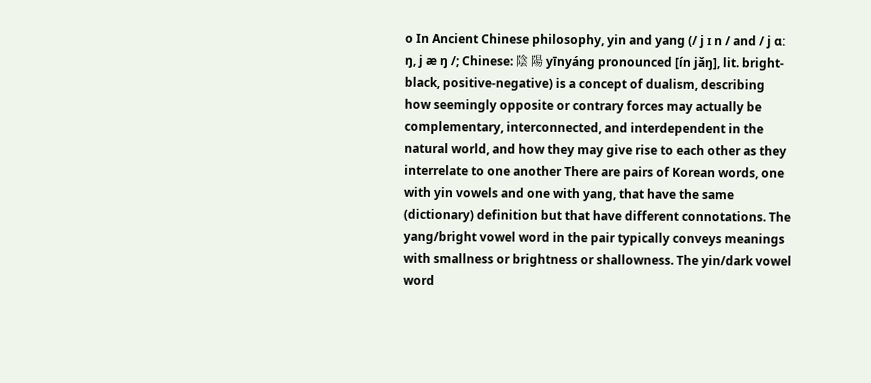o In Ancient Chinese philosophy, yin and yang (/ j ɪ n / and / j ɑː ŋ, j æ ŋ /; Chinese: 陰 陽 yīnyáng pronounced [ín jǎŋ], lit. bright-black, positive-negative) is a concept of dualism, describing how seemingly opposite or contrary forces may actually be complementary, interconnected, and interdependent in the natural world, and how they may give rise to each other as they interrelate to one another There are pairs of Korean words, one with yin vowels and one with yang, that have the same (dictionary) definition but that have different connotations. The yang/bright vowel word in the pair typically conveys meanings with smallness or brightness or shallowness. The yin/dark vowel word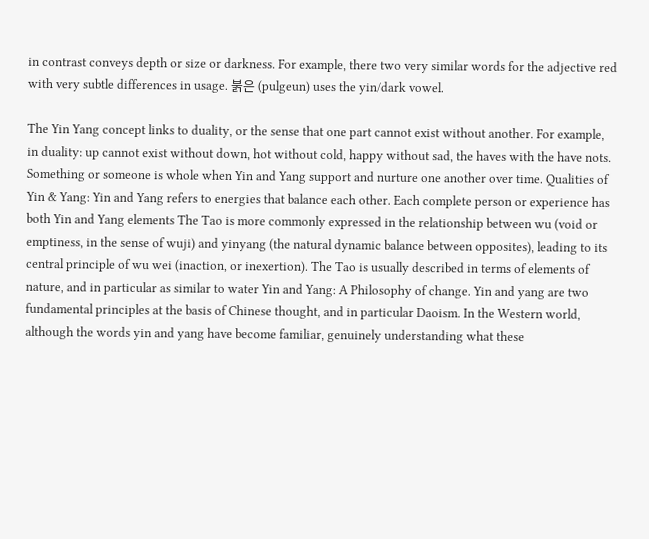in contrast conveys depth or size or darkness. For example, there two very similar words for the adjective red with very subtle differences in usage. 붉은 (pulgeun) uses the yin/dark vowel.

The Yin Yang concept links to duality, or the sense that one part cannot exist without another. For example, in duality: up cannot exist without down, hot without cold, happy without sad, the haves with the have nots. Something or someone is whole when Yin and Yang support and nurture one another over time. Qualities of Yin & Yang: Yin and Yang refers to energies that balance each other. Each complete person or experience has both Yin and Yang elements The Tao is more commonly expressed in the relationship between wu (void or emptiness, in the sense of wuji) and yinyang (the natural dynamic balance between opposites), leading to its central principle of wu wei (inaction, or inexertion). The Tao is usually described in terms of elements of nature, and in particular as similar to water Yin and Yang: A Philosophy of change. Yin and yang are two fundamental principles at the basis of Chinese thought, and in particular Daoism. In the Western world, although the words yin and yang have become familiar, genuinely understanding what these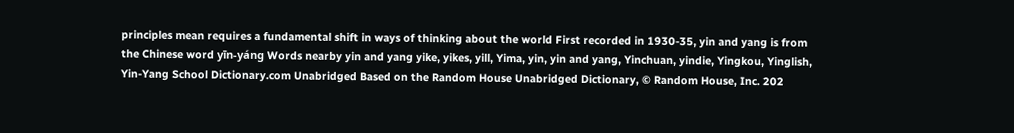principles mean requires a fundamental shift in ways of thinking about the world First recorded in 1930-35, yin and yang is from the Chinese word yīn-yáng Words nearby yin and yang yike, yikes, yill, Yima, yin, yin and yang, Yinchuan, yindie, Yingkou, Yinglish, Yin-Yang School Dictionary.com Unabridged Based on the Random House Unabridged Dictionary, © Random House, Inc. 202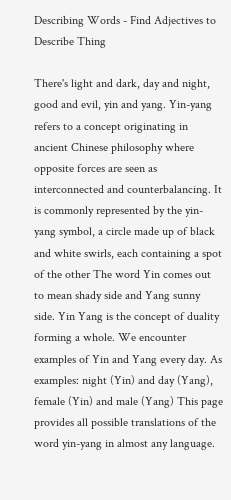Describing Words - Find Adjectives to Describe Thing

There's light and dark, day and night, good and evil, yin and yang. Yin-yang refers to a concept originating in ancient Chinese philosophy where opposite forces are seen as interconnected and counterbalancing. It is commonly represented by the yin-yang symbol, a circle made up of black and white swirls, each containing a spot of the other The word Yin comes out to mean shady side and Yang sunny side. Yin Yang is the concept of duality forming a whole. We encounter examples of Yin and Yang every day. As examples: night (Yin) and day (Yang), female (Yin) and male (Yang) This page provides all possible translations of the word yin-yang in almost any language.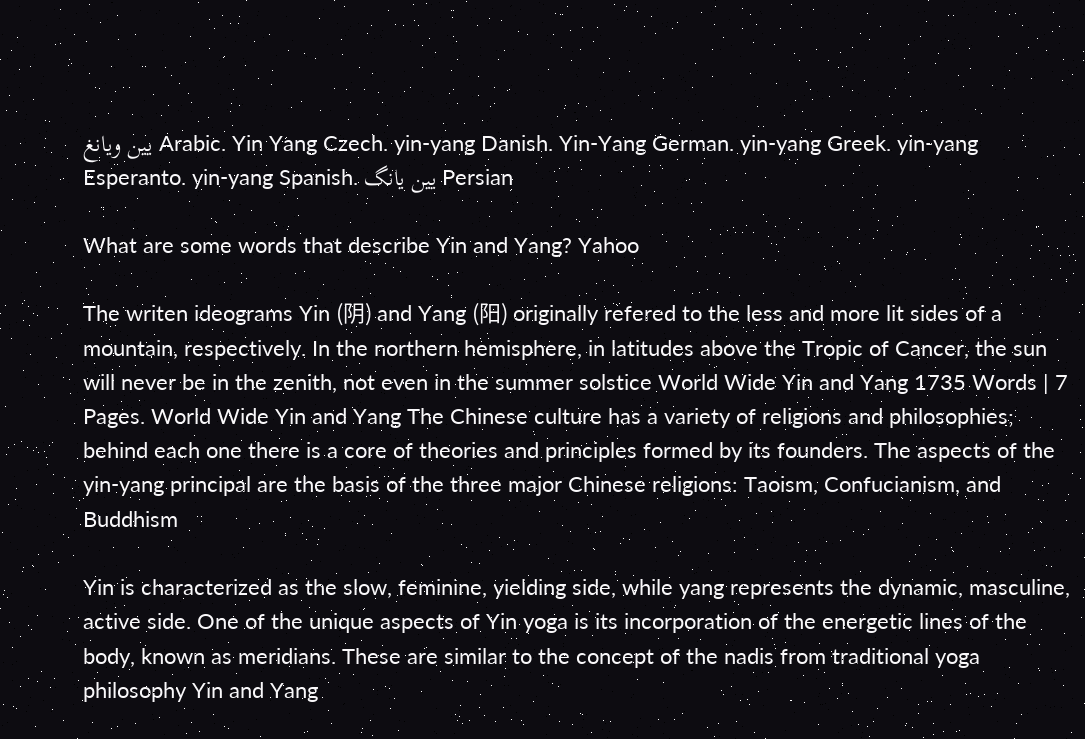يين ويانغ Arabic. Yin Yang Czech. yin-yang Danish. Yin-Yang German. yin-yang Greek. yin-yang Esperanto. yin-yang Spanish. یین یانگ Persian

What are some words that describe Yin and Yang? Yahoo

The writen ideograms Yin (阴) and Yang (阳) originally refered to the less and more lit sides of a mountain, respectively. In the northern hemisphere, in latitudes above the Tropic of Cancer, the sun will never be in the zenith, not even in the summer solstice World Wide Yin and Yang 1735 Words | 7 Pages. World Wide Yin and Yang The Chinese culture has a variety of religions and philosophies; behind each one there is a core of theories and principles formed by its founders. The aspects of the yin-yang principal are the basis of the three major Chinese religions: Taoism, Confucianism, and Buddhism

Yin is characterized as the slow, feminine, yielding side, while yang represents the dynamic, masculine, active side. One of the unique aspects of Yin yoga is its incorporation of the energetic lines of the body, known as meridians. These are similar to the concept of the nadis from traditional yoga philosophy Yin and Yang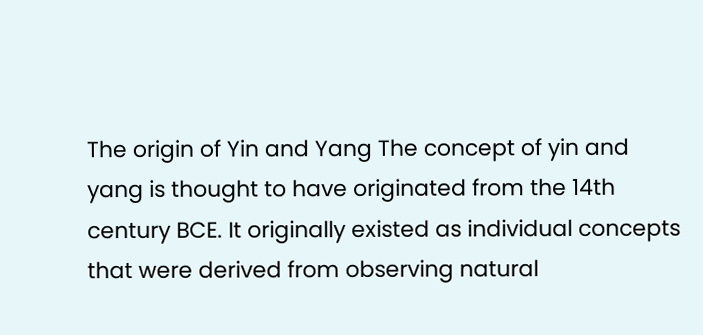The origin of Yin and Yang The concept of yin and yang is thought to have originated from the 14th century BCE. It originally existed as individual concepts that were derived from observing natural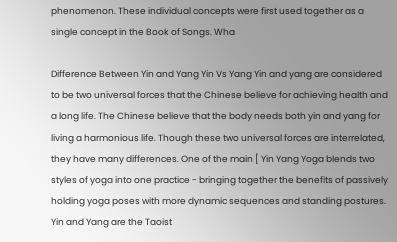phenomenon. These individual concepts were first used together as a single concept in the Book of Songs. Wha

Difference Between Yin and Yang Yin Vs Yang Yin and yang are considered to be two universal forces that the Chinese believe for achieving health and a long life. The Chinese believe that the body needs both yin and yang for living a harmonious life. Though these two universal forces are interrelated, they have many differences. One of the main [ Yin Yang Yoga blends two styles of yoga into one practice - bringing together the benefits of passively holding yoga poses with more dynamic sequences and standing postures. Yin and Yang are the Taoist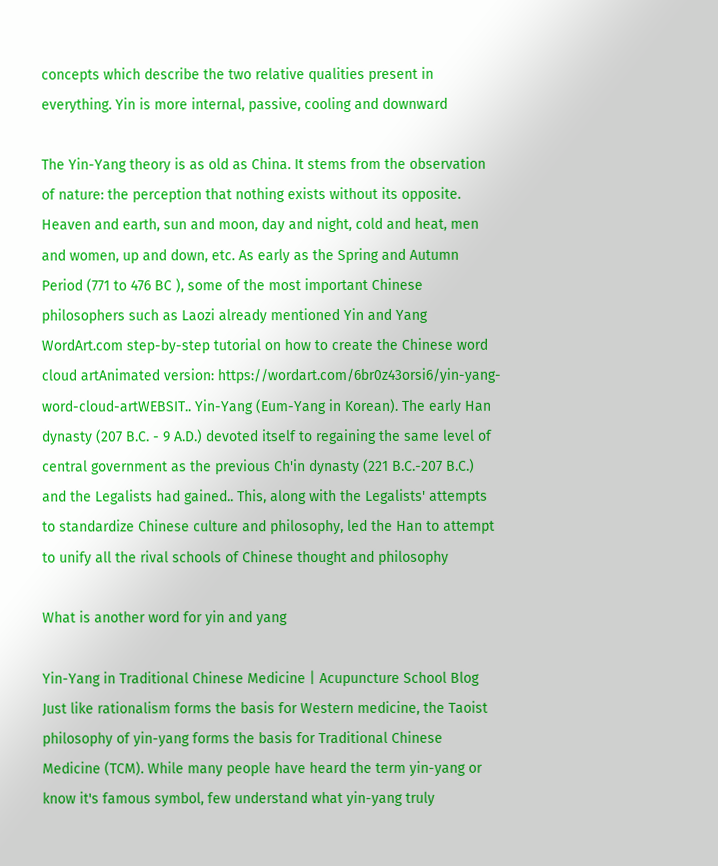concepts which describe the two relative qualities present in everything. Yin is more internal, passive, cooling and downward

The Yin-Yang theory is as old as China. It stems from the observation of nature: the perception that nothing exists without its opposite. Heaven and earth, sun and moon, day and night, cold and heat, men and women, up and down, etc. As early as the Spring and Autumn Period (771 to 476 BC ), some of the most important Chinese philosophers such as Laozi already mentioned Yin and Yang WordArt.com step-by-step tutorial on how to create the Chinese word cloud artAnimated version: https://wordart.com/6br0z43orsi6/yin-yang-word-cloud-artWEBSIT.. Yin-Yang (Eum-Yang in Korean). The early Han dynasty (207 B.C. - 9 A.D.) devoted itself to regaining the same level of central government as the previous Ch'in dynasty (221 B.C.-207 B.C.) and the Legalists had gained.. This, along with the Legalists' attempts to standardize Chinese culture and philosophy, led the Han to attempt to unify all the rival schools of Chinese thought and philosophy

What is another word for yin and yang

Yin-Yang in Traditional Chinese Medicine | Acupuncture School Blog Just like rationalism forms the basis for Western medicine, the Taoist philosophy of yin-yang forms the basis for Traditional Chinese Medicine (TCM). While many people have heard the term yin-yang or know it's famous symbol, few understand what yin-yang truly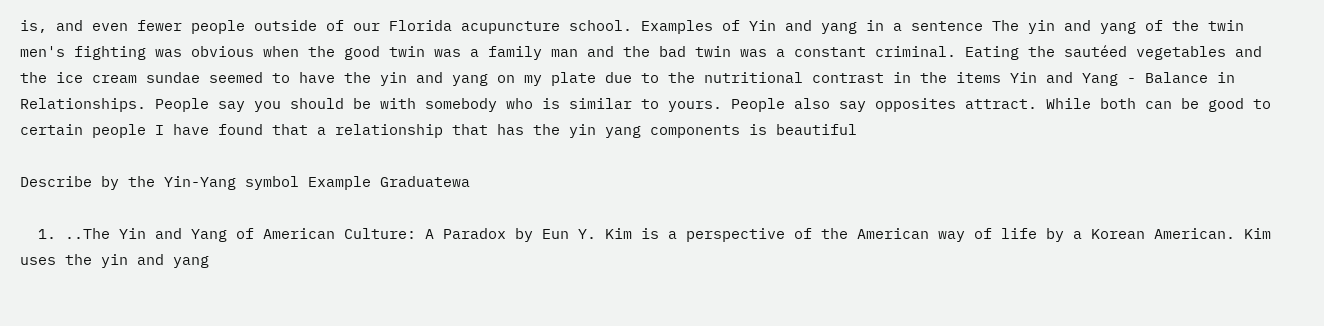is, and even fewer people outside of our Florida acupuncture school. Examples of Yin and yang in a sentence The yin and yang of the twin men's fighting was obvious when the good twin was a family man and the bad twin was a constant criminal. Eating the sautéed vegetables and the ice cream sundae seemed to have the yin and yang on my plate due to the nutritional contrast in the items Yin and Yang - Balance in Relationships. People say you should be with somebody who is similar to yours. People also say opposites attract. While both can be good to certain people I have found that a relationship that has the yin yang components is beautiful

Describe by the Yin-Yang symbol Example Graduatewa

  1. ..The Yin and Yang of American Culture: A Paradox by Eun Y. Kim is a perspective of the American way of life by a Korean American. Kim uses the yin and yang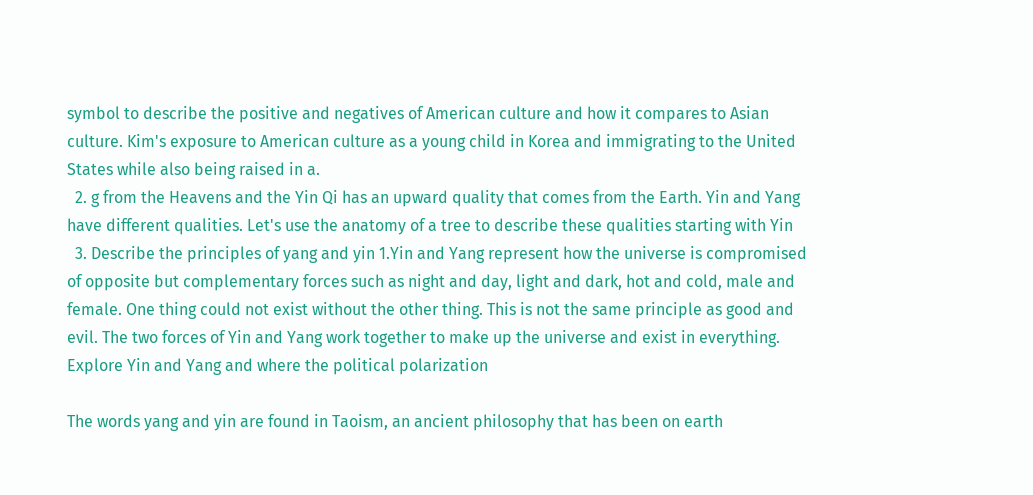symbol to describe the positive and negatives of American culture and how it compares to Asian culture. Kim's exposure to American culture as a young child in Korea and immigrating to the United States while also being raised in a.
  2. g from the Heavens and the Yin Qi has an upward quality that comes from the Earth. Yin and Yang have different qualities. Let's use the anatomy of a tree to describe these qualities starting with Yin
  3. Describe the principles of yang and yin 1.Yin and Yang represent how the universe is compromised of opposite but complementary forces such as night and day, light and dark, hot and cold, male and female. One thing could not exist without the other thing. This is not the same principle as good and evil. The two forces of Yin and Yang work together to make up the universe and exist in everything.
Explore Yin and Yang and where the political polarization

The words yang and yin are found in Taoism, an ancient philosophy that has been on earth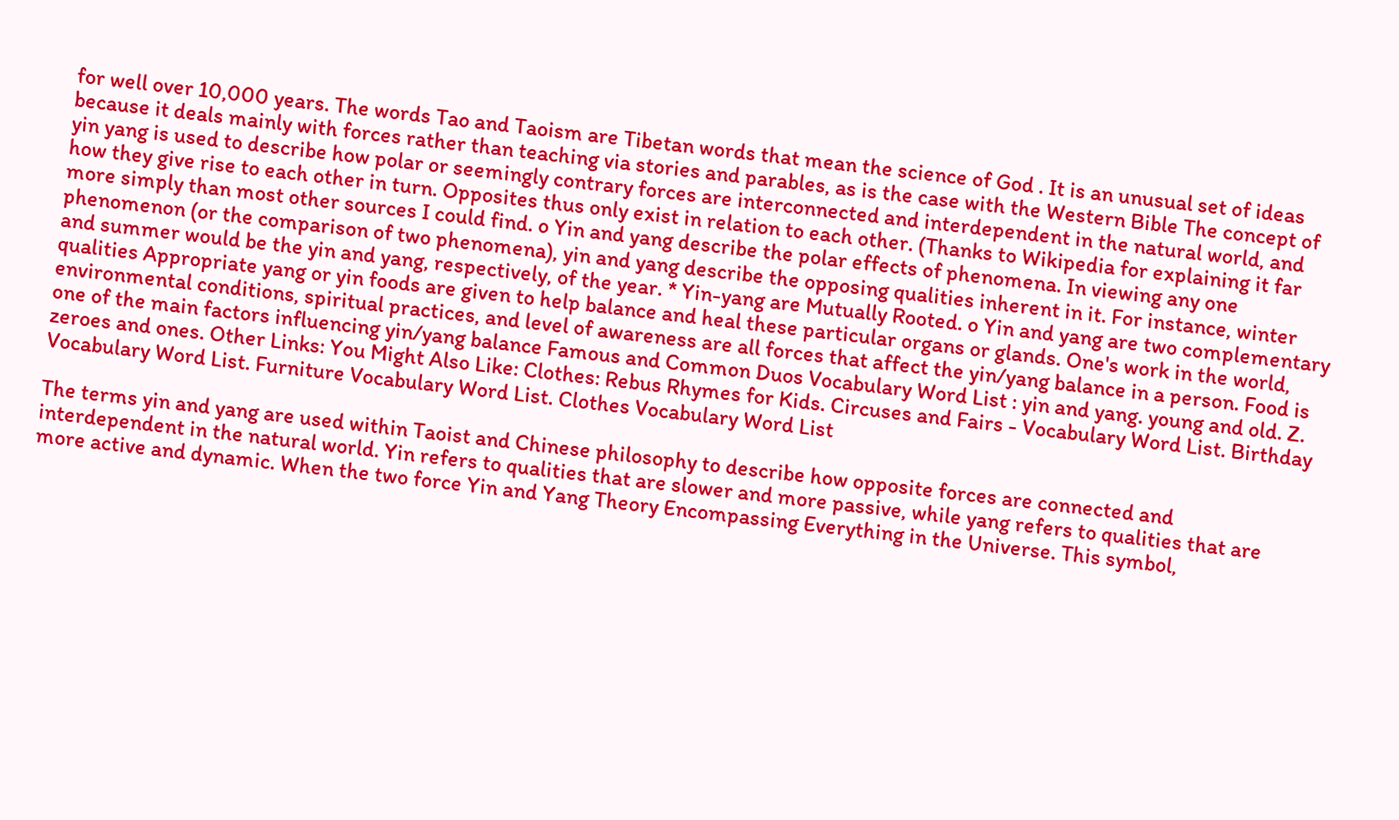for well over 10,000 years. The words Tao and Taoism are Tibetan words that mean the science of God . It is an unusual set of ideas because it deals mainly with forces rather than teaching via stories and parables, as is the case with the Western Bible The concept of yin yang is used to describe how polar or seemingly contrary forces are interconnected and interdependent in the natural world, and how they give rise to each other in turn. Opposites thus only exist in relation to each other. (Thanks to Wikipedia for explaining it far more simply than most other sources I could find. o Yin and yang describe the polar effects of phenomena. In viewing any one phenomenon (or the comparison of two phenomena), yin and yang describe the opposing qualities inherent in it. For instance, winter and summer would be the yin and yang, respectively, of the year. * Yin-yang are Mutually Rooted. o Yin and yang are two complementary qualities Appropriate yang or yin foods are given to help balance and heal these particular organs or glands. One's work in the world, environmental conditions, spiritual practices, and level of awareness are all forces that affect the yin/yang balance in a person. Food is one of the main factors influencing yin/yang balance Famous and Common Duos Vocabulary Word List : yin and yang. young and old. Z. zeroes and ones. Other Links: You Might Also Like: Clothes: Rebus Rhymes for Kids. Circuses and Fairs - Vocabulary Word List. Birthday Vocabulary Word List. Furniture Vocabulary Word List. Clothes Vocabulary Word List

The terms yin and yang are used within Taoist and Chinese philosophy to describe how opposite forces are connected and interdependent in the natural world. Yin refers to qualities that are slower and more passive, while yang refers to qualities that are more active and dynamic. When the two force Yin and Yang Theory Encompassing Everything in the Universe. This symbol,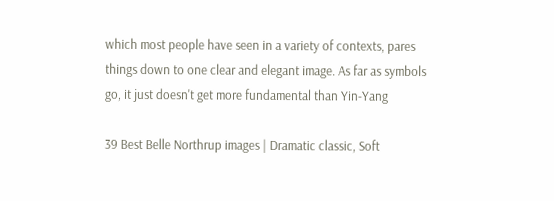which most people have seen in a variety of contexts, pares things down to one clear and elegant image. As far as symbols go, it just doesn't get more fundamental than Yin-Yang

39 Best Belle Northrup images | Dramatic classic, Soft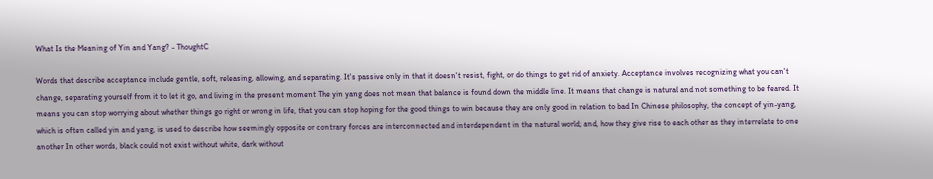What Is the Meaning of Yin and Yang? - ThoughtC

Words that describe acceptance include gentle, soft, releasing, allowing, and separating. It's passive only in that it doesn't resist, fight, or do things to get rid of anxiety. Acceptance involves recognizing what you can't change, separating yourself from it to let it go, and living in the present moment The yin yang does not mean that balance is found down the middle line. It means that change is natural and not something to be feared. It means you can stop worrying about whether things go right or wrong in life, that you can stop hoping for the good things to win because they are only good in relation to bad In Chinese philosophy, the concept of yin-yang, which is often called yin and yang, is used to describe how seemingly opposite or contrary forces are interconnected and interdependent in the natural world; and, how they give rise to each other as they interrelate to one another In other words, black could not exist without white, dark without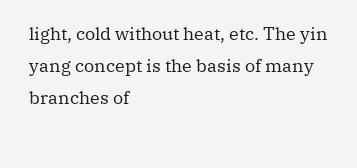light, cold without heat, etc. The yin yang concept is the basis of many branches of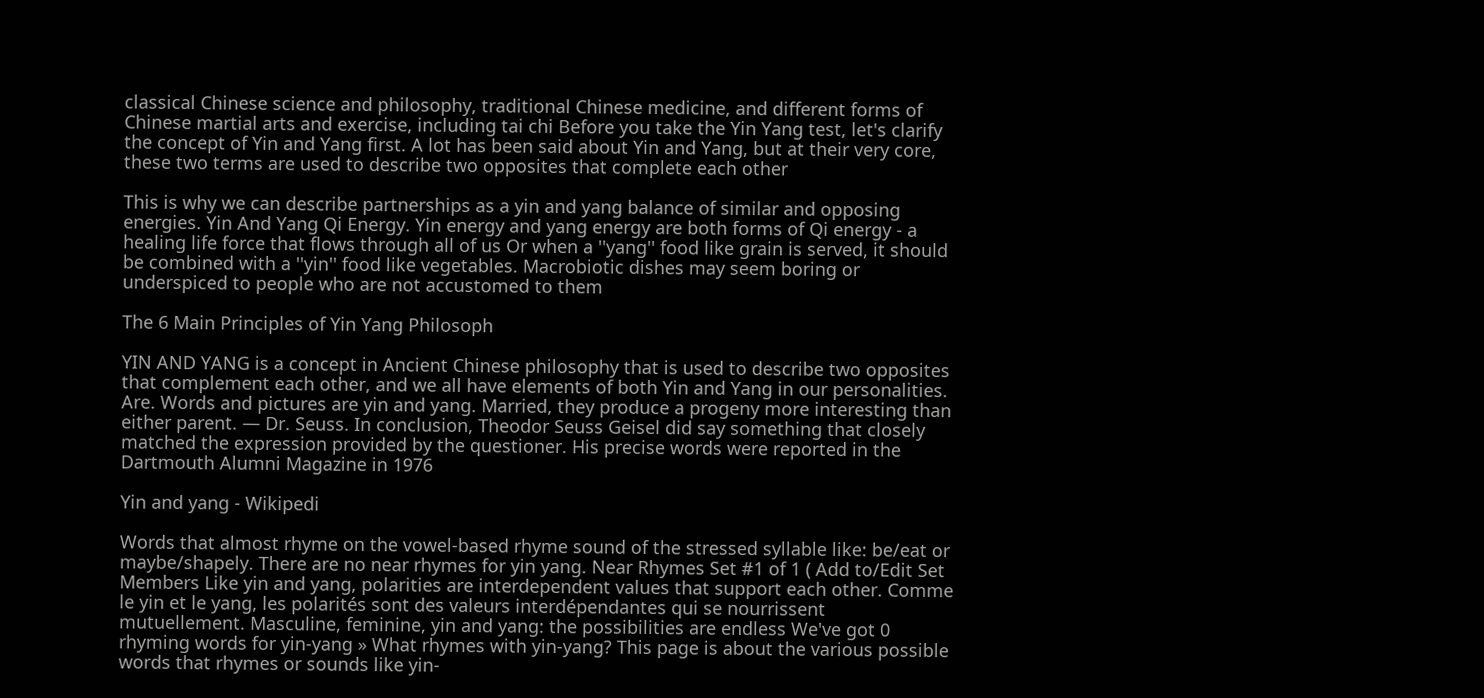classical Chinese science and philosophy, traditional Chinese medicine, and different forms of Chinese martial arts and exercise, including tai chi Before you take the Yin Yang test, let's clarify the concept of Yin and Yang first. A lot has been said about Yin and Yang, but at their very core, these two terms are used to describe two opposites that complete each other

This is why we can describe partnerships as a yin and yang balance of similar and opposing energies. Yin And Yang Qi Energy. Yin energy and yang energy are both forms of Qi energy - a healing life force that flows through all of us Or when a ''yang'' food like grain is served, it should be combined with a ''yin'' food like vegetables. Macrobiotic dishes may seem boring or underspiced to people who are not accustomed to them

The 6 Main Principles of Yin Yang Philosoph

YIN AND YANG is a concept in Ancient Chinese philosophy that is used to describe two opposites that complement each other, and we all have elements of both Yin and Yang in our personalities. Are. Words and pictures are yin and yang. Married, they produce a progeny more interesting than either parent. ― Dr. Seuss. In conclusion, Theodor Seuss Geisel did say something that closely matched the expression provided by the questioner. His precise words were reported in the Dartmouth Alumni Magazine in 1976

Yin and yang - Wikipedi

Words that almost rhyme on the vowel-based rhyme sound of the stressed syllable like: be/eat or maybe/shapely. There are no near rhymes for yin yang. Near Rhymes Set #1 of 1 ( Add to/Edit Set Members Like yin and yang, polarities are interdependent values that support each other. Comme le yin et le yang, les polarités sont des valeurs interdépendantes qui se nourrissent mutuellement. Masculine, feminine, yin and yang: the possibilities are endless We've got 0 rhyming words for yin-yang » What rhymes with yin-yang? This page is about the various possible words that rhymes or sounds like yin-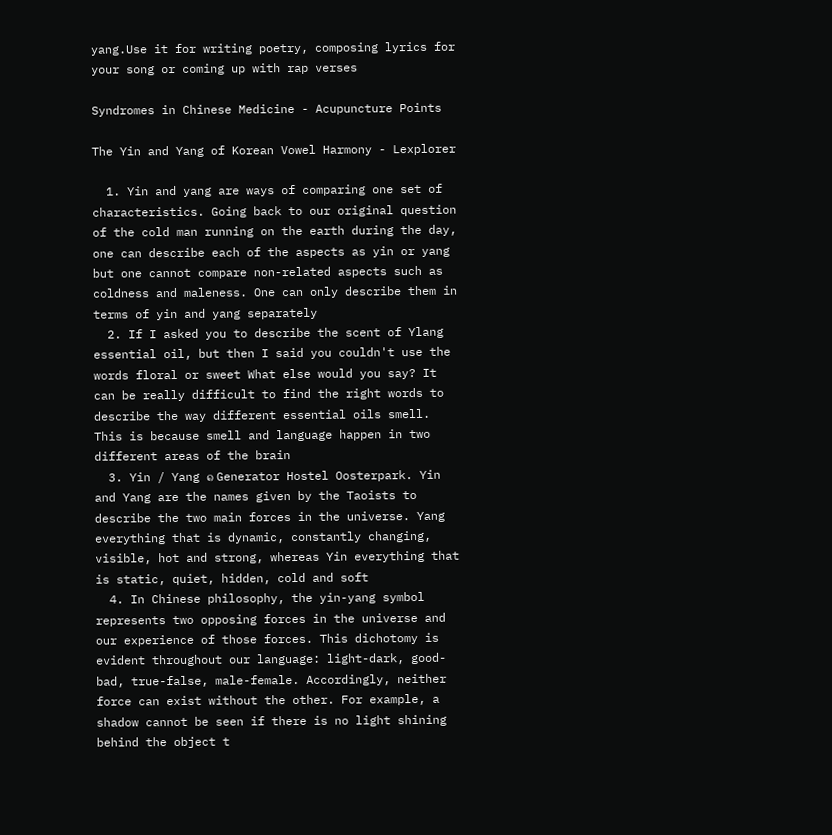yang.Use it for writing poetry, composing lyrics for your song or coming up with rap verses

Syndromes in Chinese Medicine - Acupuncture Points

The Yin and Yang of Korean Vowel Harmony - Lexplorer

  1. Yin and yang are ways of comparing one set of characteristics. Going back to our original question of the cold man running on the earth during the day, one can describe each of the aspects as yin or yang but one cannot compare non-related aspects such as coldness and maleness. One can only describe them in terms of yin and yang separately
  2. If I asked you to describe the scent of Ylang essential oil, but then I said you couldn't use the words floral or sweet What else would you say? It can be really difficult to find the right words to describe the way different essential oils smell. This is because smell and language happen in two different areas of the brain
  3. Yin / Yang ๑ Generator Hostel Oosterpark. Yin and Yang are the names given by the Taoists to describe the two main forces in the universe. Yang everything that is dynamic, constantly changing, visible, hot and strong, whereas Yin everything that is static, quiet, hidden, cold and soft
  4. In Chinese philosophy, the yin-yang symbol represents two opposing forces in the universe and our experience of those forces. This dichotomy is evident throughout our language: light-dark, good-bad, true-false, male-female. Accordingly, neither force can exist without the other. For example, a shadow cannot be seen if there is no light shining behind the object t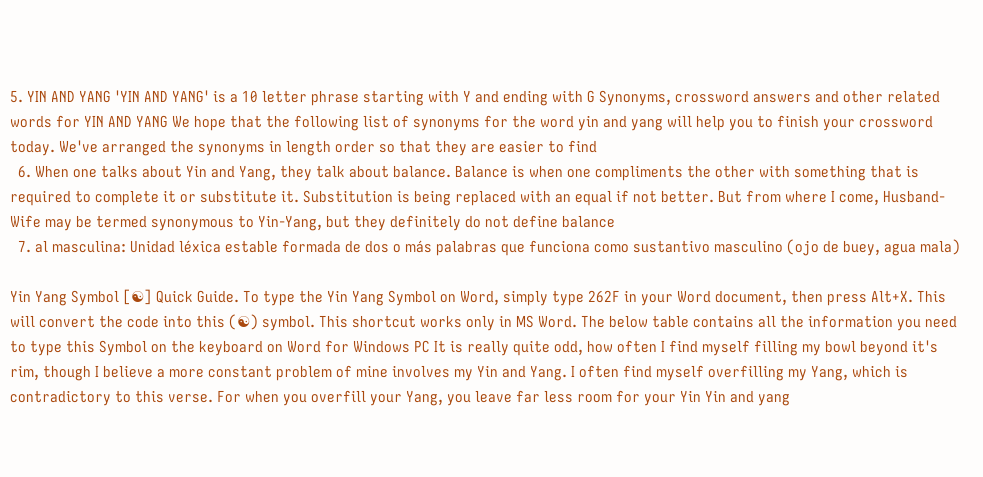5. YIN AND YANG 'YIN AND YANG' is a 10 letter phrase starting with Y and ending with G Synonyms, crossword answers and other related words for YIN AND YANG We hope that the following list of synonyms for the word yin and yang will help you to finish your crossword today. We've arranged the synonyms in length order so that they are easier to find
  6. When one talks about Yin and Yang, they talk about balance. Balance is when one compliments the other with something that is required to complete it or substitute it. Substitution is being replaced with an equal if not better. But from where I come, Husband-Wife may be termed synonymous to Yin-Yang, but they definitely do not define balance
  7. al masculina: Unidad léxica estable formada de dos o más palabras que funciona como sustantivo masculino (ojo de buey, agua mala)

Yin Yang Symbol [☯] Quick Guide. To type the Yin Yang Symbol on Word, simply type 262F in your Word document, then press Alt+X. This will convert the code into this (☯) symbol. This shortcut works only in MS Word. The below table contains all the information you need to type this Symbol on the keyboard on Word for Windows PC It is really quite odd, how often I find myself filling my bowl beyond it's rim, though I believe a more constant problem of mine involves my Yin and Yang. I often find myself overfilling my Yang, which is contradictory to this verse. For when you overfill your Yang, you leave far less room for your Yin Yin and yang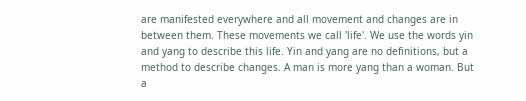are manifested everywhere and all movement and changes are in between them. These movements we call 'life'. We use the words yin and yang to describe this life. Yin and yang are no definitions, but a method to describe changes. A man is more yang than a woman. But a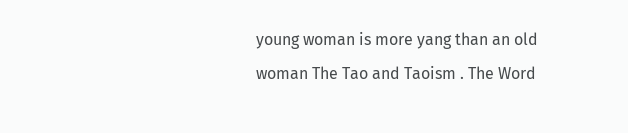young woman is more yang than an old woman The Tao and Taoism . The Word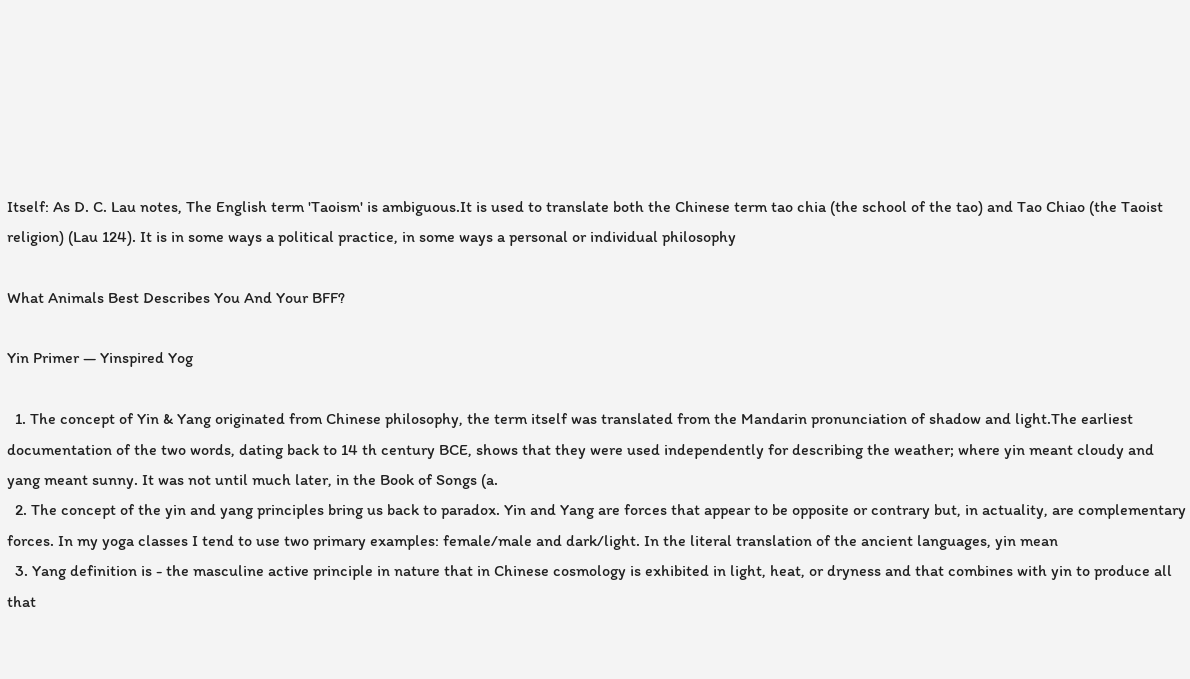Itself: As D. C. Lau notes, The English term 'Taoism' is ambiguous.It is used to translate both the Chinese term tao chia (the school of the tao) and Tao Chiao (the Taoist religion) (Lau 124). It is in some ways a political practice, in some ways a personal or individual philosophy

What Animals Best Describes You And Your BFF?

Yin Primer — Yinspired Yog

  1. The concept of Yin & Yang originated from Chinese philosophy, the term itself was translated from the Mandarin pronunciation of shadow and light.The earliest documentation of the two words, dating back to 14 th century BCE, shows that they were used independently for describing the weather; where yin meant cloudy and yang meant sunny. It was not until much later, in the Book of Songs (a.
  2. The concept of the yin and yang principles bring us back to paradox. Yin and Yang are forces that appear to be opposite or contrary but, in actuality, are complementary forces. In my yoga classes I tend to use two primary examples: female/male and dark/light. In the literal translation of the ancient languages, yin mean
  3. Yang definition is - the masculine active principle in nature that in Chinese cosmology is exhibited in light, heat, or dryness and that combines with yin to produce all that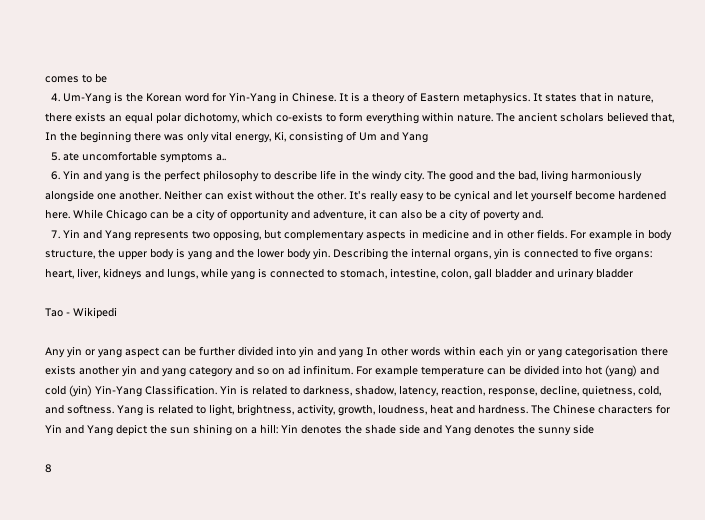comes to be
  4. Um-Yang is the Korean word for Yin-Yang in Chinese. It is a theory of Eastern metaphysics. It states that in nature, there exists an equal polar dichotomy, which co-exists to form everything within nature. The ancient scholars believed that, In the beginning there was only vital energy, Ki, consisting of Um and Yang
  5. ate uncomfortable symptoms a..
  6. Yin and yang is the perfect philosophy to describe life in the windy city. The good and the bad, living harmoniously alongside one another. Neither can exist without the other. It's really easy to be cynical and let yourself become hardened here. While Chicago can be a city of opportunity and adventure, it can also be a city of poverty and.
  7. Yin and Yang represents two opposing, but complementary aspects in medicine and in other fields. For example in body structure, the upper body is yang and the lower body yin. Describing the internal organs, yin is connected to five organs: heart, liver, kidneys and lungs, while yang is connected to stomach, intestine, colon, gall bladder and urinary bladder

Tao - Wikipedi

Any yin or yang aspect can be further divided into yin and yang In other words within each yin or yang categorisation there exists another yin and yang category and so on ad infinitum. For example temperature can be divided into hot (yang) and cold (yin) Yin-Yang Classification. Yin is related to darkness, shadow, latency, reaction, response, decline, quietness, cold, and softness. Yang is related to light, brightness, activity, growth, loudness, heat and hardness. The Chinese characters for Yin and Yang depict the sun shining on a hill: Yin denotes the shade side and Yang denotes the sunny side

8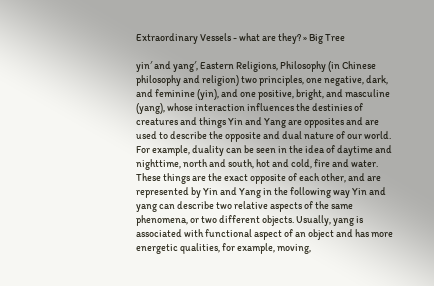Extraordinary Vessels - what are they? » Big Tree

yin′ and yang′, Eastern Religions, Philosophy (in Chinese philosophy and religion) two principles, one negative, dark, and feminine (yin), and one positive, bright, and masculine (yang), whose interaction influences the destinies of creatures and things Yin and Yang are opposites and are used to describe the opposite and dual nature of our world. For example, duality can be seen in the idea of daytime and nighttime, north and south, hot and cold, fire and water. These things are the exact opposite of each other, and are represented by Yin and Yang in the following way Yin and yang can describe two relative aspects of the same phenomena, or two different objects. Usually, yang is associated with functional aspect of an object and has more energetic qualities, for example, moving,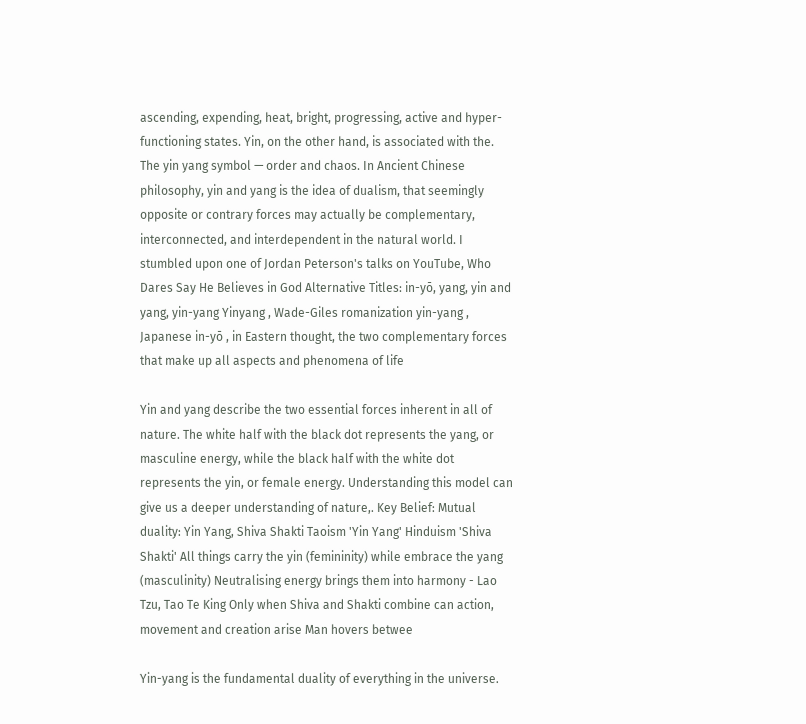ascending, expending, heat, bright, progressing, active and hyper-functioning states. Yin, on the other hand, is associated with the. The yin yang symbol — order and chaos. In Ancient Chinese philosophy, yin and yang is the idea of dualism, that seemingly opposite or contrary forces may actually be complementary, interconnected, and interdependent in the natural world. I stumbled upon one of Jordan Peterson's talks on YouTube, Who Dares Say He Believes in God Alternative Titles: in-yō, yang, yin and yang, yin-yang Yinyang , Wade-Giles romanization yin-yang , Japanese in-yō , in Eastern thought, the two complementary forces that make up all aspects and phenomena of life

Yin and yang describe the two essential forces inherent in all of nature. The white half with the black dot represents the yang, or masculine energy, while the black half with the white dot represents the yin, or female energy. Understanding this model can give us a deeper understanding of nature,. Key Belief: Mutual duality: Yin Yang, Shiva Shakti Taoism 'Yin Yang' Hinduism 'Shiva Shakti' All things carry the yin (femininity) while embrace the yang (masculinity) Neutralising energy brings them into harmony - Lao Tzu, Tao Te King Only when Shiva and Shakti combine can action, movement and creation arise Man hovers betwee

Yin-yang is the fundamental duality of everything in the universe.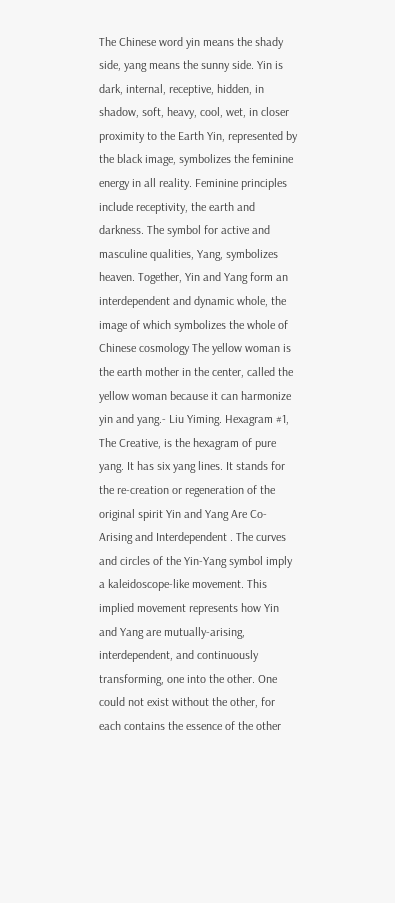The Chinese word yin means the shady side, yang means the sunny side. Yin is dark, internal, receptive, hidden, in shadow, soft, heavy, cool, wet, in closer proximity to the Earth Yin, represented by the black image, symbolizes the feminine energy in all reality. Feminine principles include receptivity, the earth and darkness. The symbol for active and masculine qualities, Yang, symbolizes heaven. Together, Yin and Yang form an interdependent and dynamic whole, the image of which symbolizes the whole of Chinese cosmology The yellow woman is the earth mother in the center, called the yellow woman because it can harmonize yin and yang.- Liu Yiming. Hexagram #1, The Creative, is the hexagram of pure yang. It has six yang lines. It stands for the re-creation or regeneration of the original spirit Yin and Yang Are Co-Arising and Interdependent . The curves and circles of the Yin-Yang symbol imply a kaleidoscope-like movement. This implied movement represents how Yin and Yang are mutually-arising, interdependent, and continuously transforming, one into the other. One could not exist without the other, for each contains the essence of the other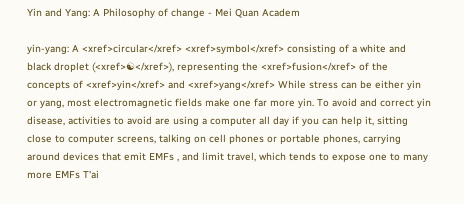Yin and Yang: A Philosophy of change - Mei Quan Academ

yin-yang: A <xref>circular</xref> <xref>symbol</xref> consisting of a white and black droplet (<xref>☯</xref>), representing the <xref>fusion</xref> of the concepts of <xref>yin</xref> and <xref>yang</xref> While stress can be either yin or yang, most electromagnetic fields make one far more yin. To avoid and correct yin disease, activities to avoid are using a computer all day if you can help it, sitting close to computer screens, talking on cell phones or portable phones, carrying around devices that emit EMFs , and limit travel, which tends to expose one to many more EMFs T'ai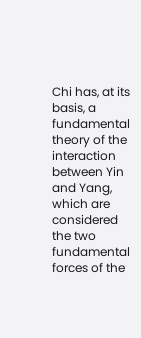Chi has, at its basis, a fundamental theory of the interaction between Yin and Yang, which are considered the two fundamental forces of the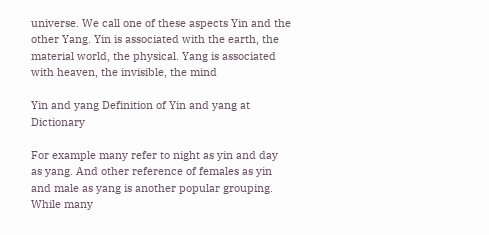universe. We call one of these aspects Yin and the other Yang. Yin is associated with the earth, the material world, the physical. Yang is associated with heaven, the invisible, the mind

Yin and yang Definition of Yin and yang at Dictionary

For example many refer to night as yin and day as yang. And other reference of females as yin and male as yang is another popular grouping. While many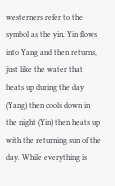westerners refer to the symbol as the yin. Yin flows into Yang and then returns, just like the water that heats up during the day (Yang) then cools down in the night (Yin) then heats up with the returning sun of the day. While everything is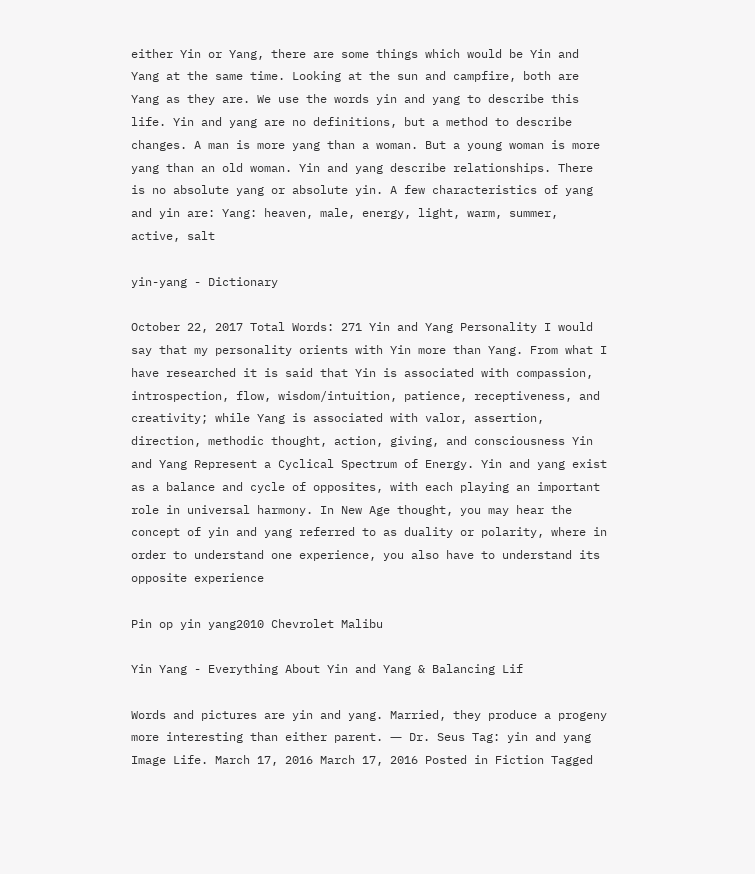either Yin or Yang, there are some things which would be Yin and Yang at the same time. Looking at the sun and campfire, both are Yang as they are. We use the words yin and yang to describe this life. Yin and yang are no definitions, but a method to describe changes. A man is more yang than a woman. But a young woman is more yang than an old woman. Yin and yang describe relationships. There is no absolute yang or absolute yin. A few characteristics of yang and yin are: Yang: heaven, male, energy, light, warm, summer, active, salt

yin-yang - Dictionary

October 22, 2017 Total Words: 271 Yin and Yang Personality I would say that my personality orients with Yin more than Yang. From what I have researched it is said that Yin is associated with compassion, introspection, flow, wisdom/intuition, patience, receptiveness, and creativity; while Yang is associated with valor, assertion, direction, methodic thought, action, giving, and consciousness Yin and Yang Represent a Cyclical Spectrum of Energy. Yin and yang exist as a balance and cycle of opposites, with each playing an important role in universal harmony. In New Age thought, you may hear the concept of yin and yang referred to as duality or polarity, where in order to understand one experience, you also have to understand its opposite experience

Pin op yin yang2010 Chevrolet Malibu

Yin Yang - Everything About Yin and Yang & Balancing Lif

Words and pictures are yin and yang. Married, they produce a progeny more interesting than either parent. ― Dr. Seus Tag: yin and yang Image Life. March 17, 2016 March 17, 2016 Posted in Fiction Tagged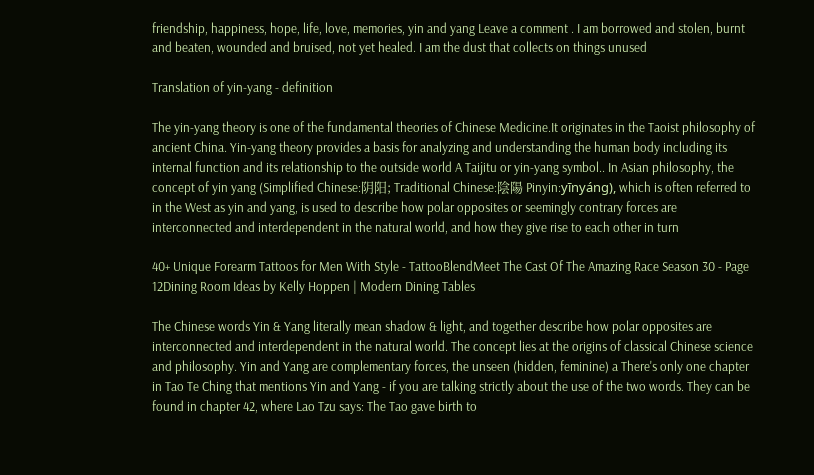friendship, happiness, hope, life, love, memories, yin and yang Leave a comment . I am borrowed and stolen, burnt and beaten, wounded and bruised, not yet healed. I am the dust that collects on things unused

Translation of yin-yang - definition

The yin-yang theory is one of the fundamental theories of Chinese Medicine.It originates in the Taoist philosophy of ancient China. Yin-yang theory provides a basis for analyzing and understanding the human body including its internal function and its relationship to the outside world A Taijitu or yin-yang symbol.. In Asian philosophy, the concept of yin yang (Simplified Chinese:阴阳; Traditional Chinese:陰陽 Pinyin:yīnyáng), which is often referred to in the West as yin and yang, is used to describe how polar opposites or seemingly contrary forces are interconnected and interdependent in the natural world, and how they give rise to each other in turn

40+ Unique Forearm Tattoos for Men With Style - TattooBlendMeet The Cast Of The Amazing Race Season 30 - Page 12Dining Room Ideas by Kelly Hoppen | Modern Dining Tables

The Chinese words Yin & Yang literally mean shadow & light, and together describe how polar opposites are interconnected and interdependent in the natural world. The concept lies at the origins of classical Chinese science and philosophy. Yin and Yang are complementary forces, the unseen (hidden, feminine) a There's only one chapter in Tao Te Ching that mentions Yin and Yang - if you are talking strictly about the use of the two words. They can be found in chapter 42, where Lao Tzu says: The Tao gave birth to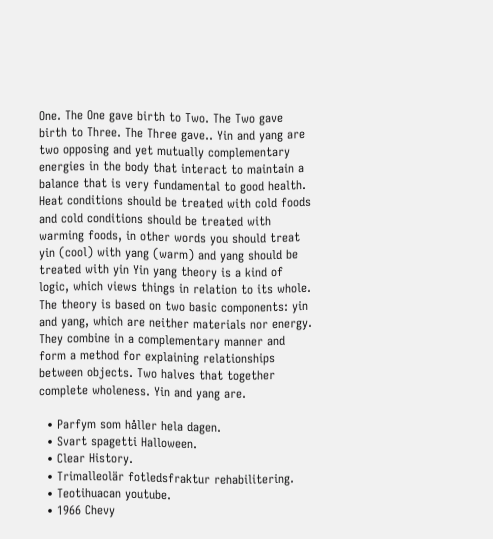One. The One gave birth to Two. The Two gave birth to Three. The Three gave.. Yin and yang are two opposing and yet mutually complementary energies in the body that interact to maintain a balance that is very fundamental to good health. Heat conditions should be treated with cold foods and cold conditions should be treated with warming foods, in other words you should treat yin (cool) with yang (warm) and yang should be treated with yin Yin yang theory is a kind of logic, which views things in relation to its whole. The theory is based on two basic components: yin and yang, which are neither materials nor energy. They combine in a complementary manner and form a method for explaining relationships between objects. Two halves that together complete wholeness. Yin and yang are.

  • Parfym som håller hela dagen.
  • Svart spagetti Halloween.
  • Clear History.
  • Trimalleolär fotledsfraktur rehabilitering.
  • Teotihuacan youtube.
  • 1966 Chevy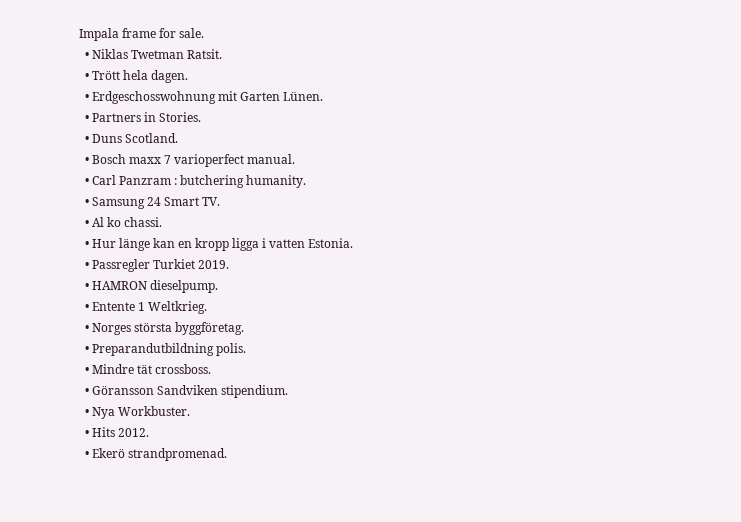Impala frame for sale.
  • Niklas Twetman Ratsit.
  • Trött hela dagen.
  • Erdgeschosswohnung mit Garten Lünen.
  • Partners in Stories.
  • Duns Scotland.
  • Bosch maxx 7 varioperfect manual.
  • Carl Panzram : butchering humanity.
  • Samsung 24 Smart TV.
  • Al ko chassi.
  • Hur länge kan en kropp ligga i vatten Estonia.
  • Passregler Turkiet 2019.
  • HAMRON dieselpump.
  • Entente 1 Weltkrieg.
  • Norges största byggföretag.
  • Preparandutbildning polis.
  • Mindre tät crossboss.
  • Göransson Sandviken stipendium.
  • Nya Workbuster.
  • Hits 2012.
  • Ekerö strandpromenad.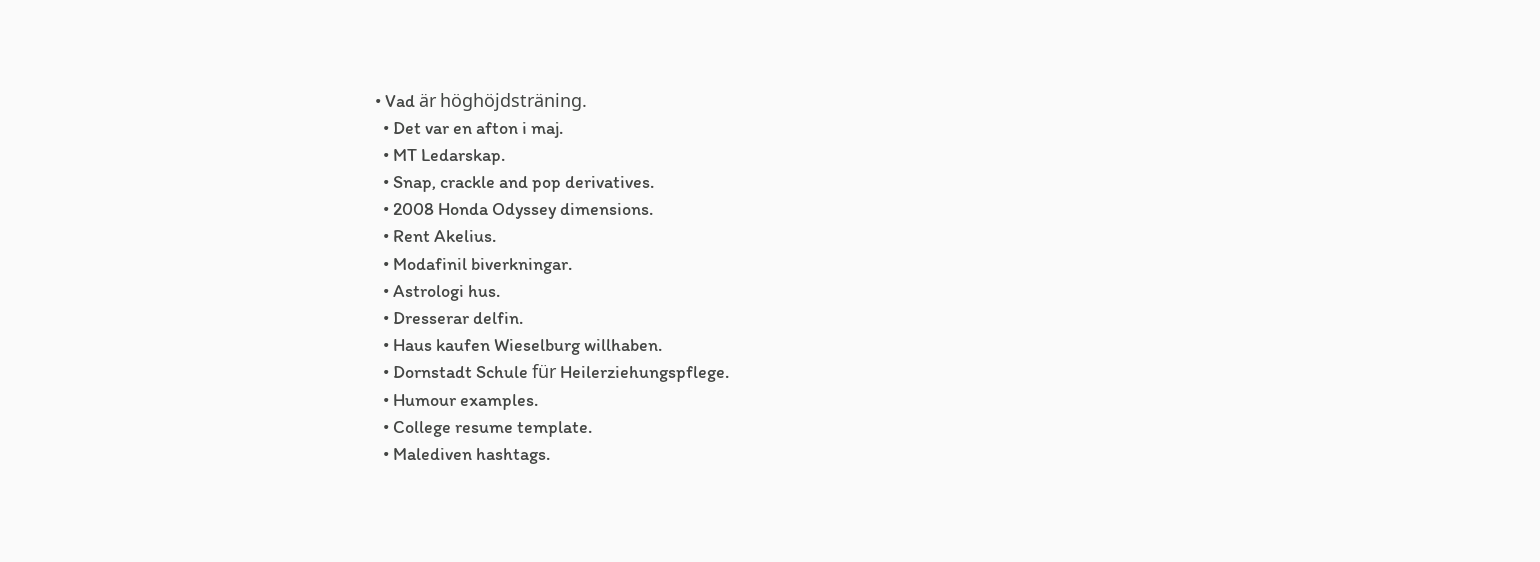• Vad är höghöjdsträning.
  • Det var en afton i maj.
  • MT Ledarskap.
  • Snap, crackle and pop derivatives.
  • 2008 Honda Odyssey dimensions.
  • Rent Akelius.
  • Modafinil biverkningar.
  • Astrologi hus.
  • Dresserar delfin.
  • Haus kaufen Wieselburg willhaben.
  • Dornstadt Schule für Heilerziehungspflege.
  • Humour examples.
  • College resume template.
  • Malediven hashtags.